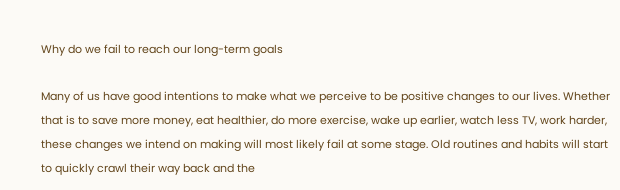Why do we fail to reach our long-term goals

Many of us have good intentions to make what we perceive to be positive changes to our lives. Whether that is to save more money, eat healthier, do more exercise, wake up earlier, watch less TV, work harder, these changes we intend on making will most likely fail at some stage. Old routines and habits will start to quickly crawl their way back and the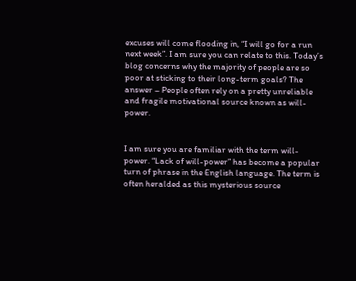excuses will come flooding in, “I will go for a run next week”. I am sure you can relate to this. Today’s blog concerns why the majority of people are so poor at sticking to their long-term goals? The answer – People often rely on a pretty unreliable and fragile motivational source known as will-power.


I am sure you are familiar with the term will-power. “Lack of will-power” has become a popular turn of phrase in the English language. The term is often heralded as this mysterious source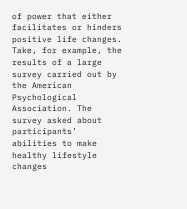of power that either facilitates or hinders positive life changes. Take, for example, the results of a large survey carried out by the American Psychological Association. The survey asked about participants’ abilities to make healthy lifestyle changes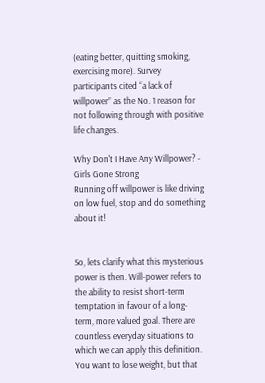(eating better, quitting smoking, exercising more). Survey participants cited “a lack of willpower” as the No. 1 reason for not following through with positive life changes.

Why Don't I Have Any Willpower? - Girls Gone Strong
Running off willpower is like driving on low fuel, stop and do something about it!


So, lets clarify what this mysterious power is then. Will-power refers to the ability to resist short-term temptation in favour of a long-term, more valued goal. There are countless everyday situations to which we can apply this definition. You want to lose weight, but that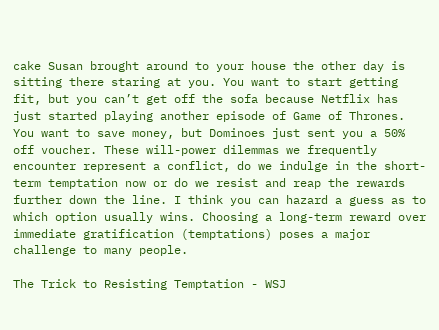cake Susan brought around to your house the other day is sitting there staring at you. You want to start getting fit, but you can’t get off the sofa because Netflix has just started playing another episode of Game of Thrones. You want to save money, but Dominoes just sent you a 50% off voucher. These will-power dilemmas we frequently encounter represent a conflict, do we indulge in the short-term temptation now or do we resist and reap the rewards further down the line. I think you can hazard a guess as to which option usually wins. Choosing a long-term reward over immediate gratification (temptations) poses a major challenge to many people.

The Trick to Resisting Temptation - WSJ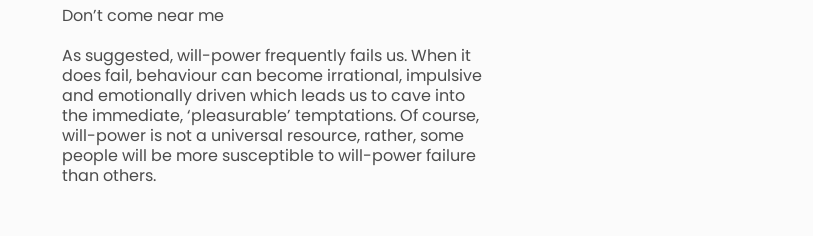Don’t come near me

As suggested, will-power frequently fails us. When it does fail, behaviour can become irrational, impulsive and emotionally driven which leads us to cave into the immediate, ‘pleasurable’ temptations. Of course, will-power is not a universal resource, rather, some people will be more susceptible to will-power failure than others.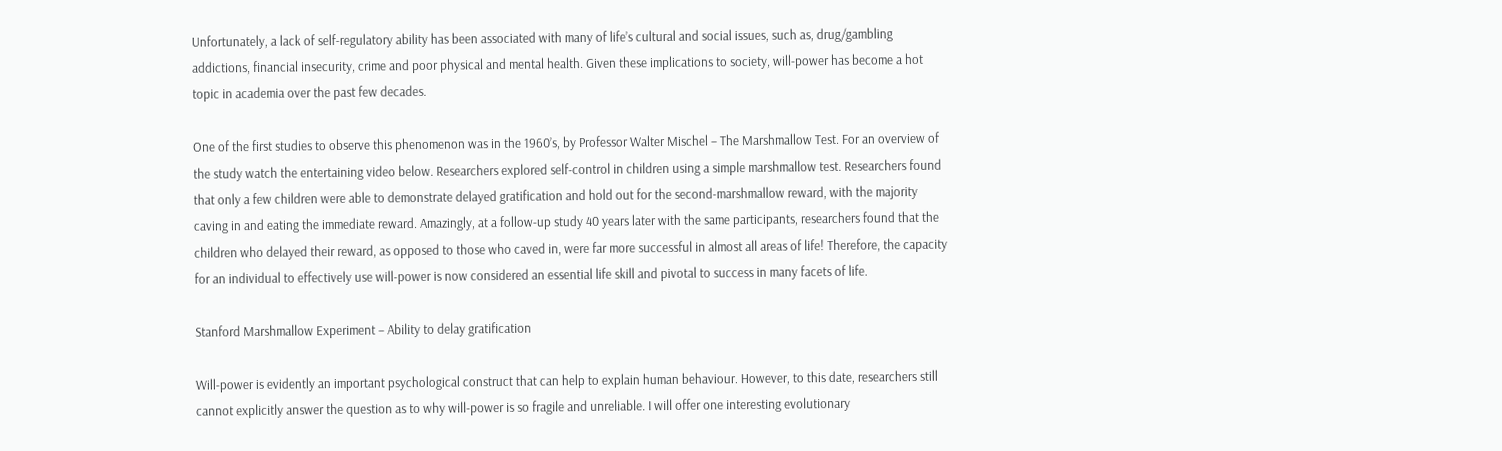Unfortunately, a lack of self-regulatory ability has been associated with many of life’s cultural and social issues, such as, drug/gambling addictions, financial insecurity, crime and poor physical and mental health. Given these implications to society, will-power has become a hot topic in academia over the past few decades.

One of the first studies to observe this phenomenon was in the 1960’s, by Professor Walter Mischel – The Marshmallow Test. For an overview of the study watch the entertaining video below. Researchers explored self-control in children using a simple marshmallow test. Researchers found that only a few children were able to demonstrate delayed gratification and hold out for the second-marshmallow reward, with the majority caving in and eating the immediate reward. Amazingly, at a follow-up study 40 years later with the same participants, researchers found that the children who delayed their reward, as opposed to those who caved in, were far more successful in almost all areas of life! Therefore, the capacity for an individual to effectively use will-power is now considered an essential life skill and pivotal to success in many facets of life.

Stanford Marshmallow Experiment – Ability to delay gratification

Will-power is evidently an important psychological construct that can help to explain human behaviour. However, to this date, researchers still cannot explicitly answer the question as to why will-power is so fragile and unreliable. I will offer one interesting evolutionary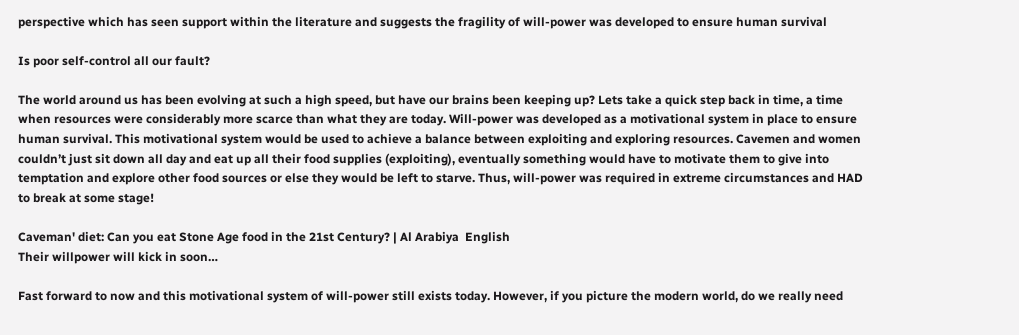perspective which has seen support within the literature and suggests the fragility of will-power was developed to ensure human survival

Is poor self-control all our fault?

The world around us has been evolving at such a high speed, but have our brains been keeping up? Lets take a quick step back in time, a time when resources were considerably more scarce than what they are today. Will-power was developed as a motivational system in place to ensure human survival. This motivational system would be used to achieve a balance between exploiting and exploring resources. Cavemen and women couldn’t just sit down all day and eat up all their food supplies (exploiting), eventually something would have to motivate them to give into temptation and explore other food sources or else they would be left to starve. Thus, will-power was required in extreme circumstances and HAD to break at some stage!

Caveman' diet: Can you eat Stone Age food in the 21st Century? | Al Arabiya  English
Their willpower will kick in soon…

Fast forward to now and this motivational system of will-power still exists today. However, if you picture the modern world, do we really need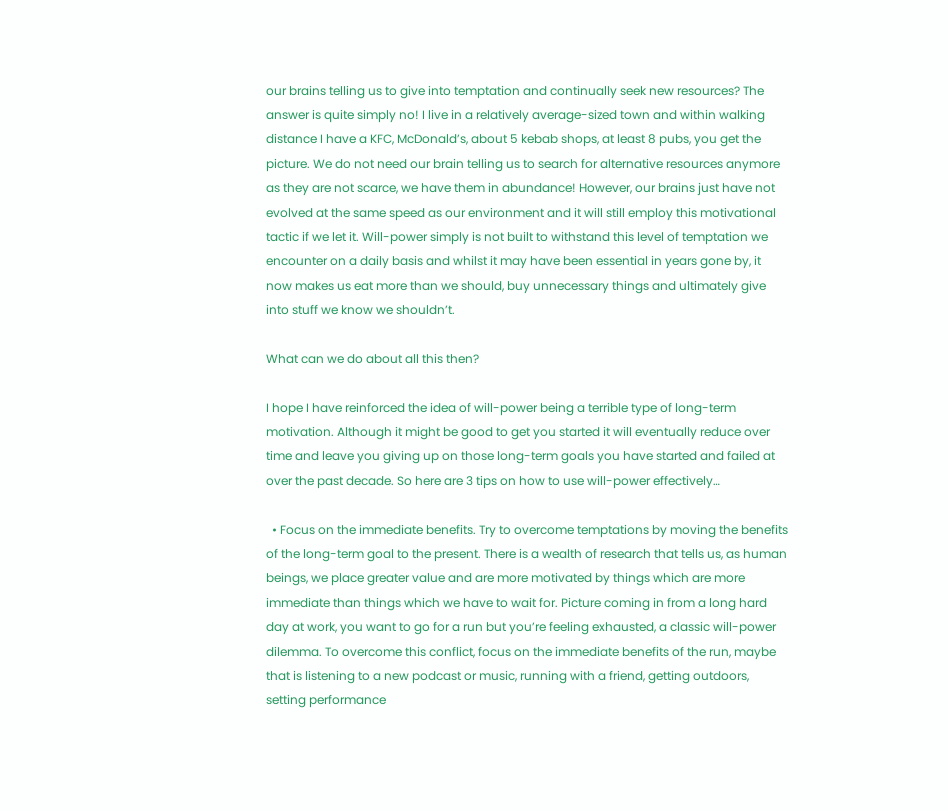our brains telling us to give into temptation and continually seek new resources? The answer is quite simply no! I live in a relatively average-sized town and within walking distance I have a KFC, McDonald’s, about 5 kebab shops, at least 8 pubs, you get the picture. We do not need our brain telling us to search for alternative resources anymore as they are not scarce, we have them in abundance! However, our brains just have not evolved at the same speed as our environment and it will still employ this motivational tactic if we let it. Will-power simply is not built to withstand this level of temptation we encounter on a daily basis and whilst it may have been essential in years gone by, it now makes us eat more than we should, buy unnecessary things and ultimately give into stuff we know we shouldn’t.

What can we do about all this then?

I hope I have reinforced the idea of will-power being a terrible type of long-term motivation. Although it might be good to get you started it will eventually reduce over time and leave you giving up on those long-term goals you have started and failed at over the past decade. So here are 3 tips on how to use will-power effectively…

  • Focus on the immediate benefits. Try to overcome temptations by moving the benefits of the long-term goal to the present. There is a wealth of research that tells us, as human beings, we place greater value and are more motivated by things which are more immediate than things which we have to wait for. Picture coming in from a long hard day at work, you want to go for a run but you’re feeling exhausted, a classic will-power dilemma. To overcome this conflict, focus on the immediate benefits of the run, maybe that is listening to a new podcast or music, running with a friend, getting outdoors, setting performance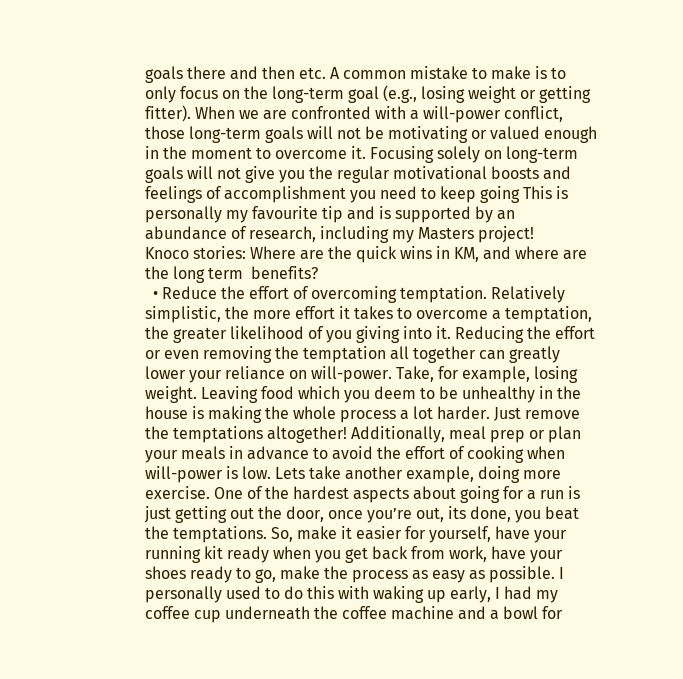goals there and then etc. A common mistake to make is to only focus on the long-term goal (e.g., losing weight or getting fitter). When we are confronted with a will-power conflict, those long-term goals will not be motivating or valued enough in the moment to overcome it. Focusing solely on long-term goals will not give you the regular motivational boosts and feelings of accomplishment you need to keep going This is personally my favourite tip and is supported by an abundance of research, including my Masters project!
Knoco stories: Where are the quick wins in KM, and where are the long term  benefits?
  • Reduce the effort of overcoming temptation. Relatively simplistic, the more effort it takes to overcome a temptation, the greater likelihood of you giving into it. Reducing the effort or even removing the temptation all together can greatly lower your reliance on will-power. Take, for example, losing weight. Leaving food which you deem to be unhealthy in the house is making the whole process a lot harder. Just remove the temptations altogether! Additionally, meal prep or plan your meals in advance to avoid the effort of cooking when will-power is low. Lets take another example, doing more exercise. One of the hardest aspects about going for a run is just getting out the door, once you’re out, its done, you beat the temptations. So, make it easier for yourself, have your running kit ready when you get back from work, have your shoes ready to go, make the process as easy as possible. I personally used to do this with waking up early, I had my coffee cup underneath the coffee machine and a bowl for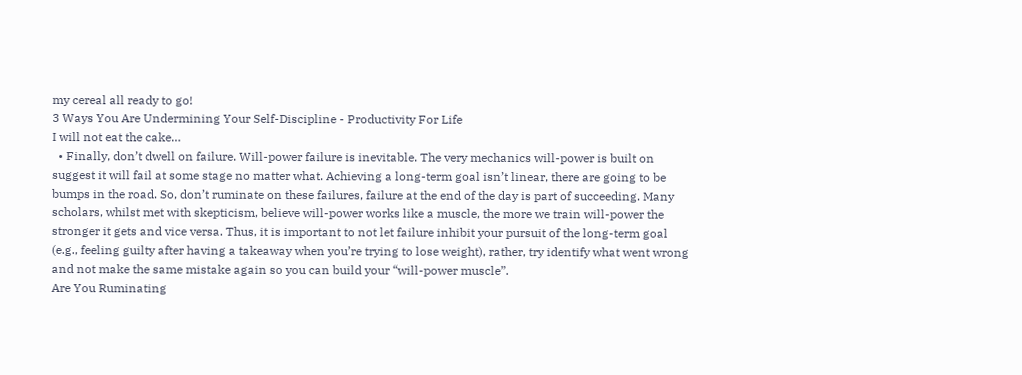my cereal all ready to go!
3 Ways You Are Undermining Your Self-Discipline - Productivity For Life
I will not eat the cake…
  • Finally, don’t dwell on failure. Will-power failure is inevitable. The very mechanics will-power is built on suggest it will fail at some stage no matter what. Achieving a long-term goal isn’t linear, there are going to be bumps in the road. So, don’t ruminate on these failures, failure at the end of the day is part of succeeding. Many scholars, whilst met with skepticism, believe will-power works like a muscle, the more we train will-power the stronger it gets and vice versa. Thus, it is important to not let failure inhibit your pursuit of the long-term goal (e.g., feeling guilty after having a takeaway when you’re trying to lose weight), rather, try identify what went wrong and not make the same mistake again so you can build your “will-power muscle”.
Are You Ruminating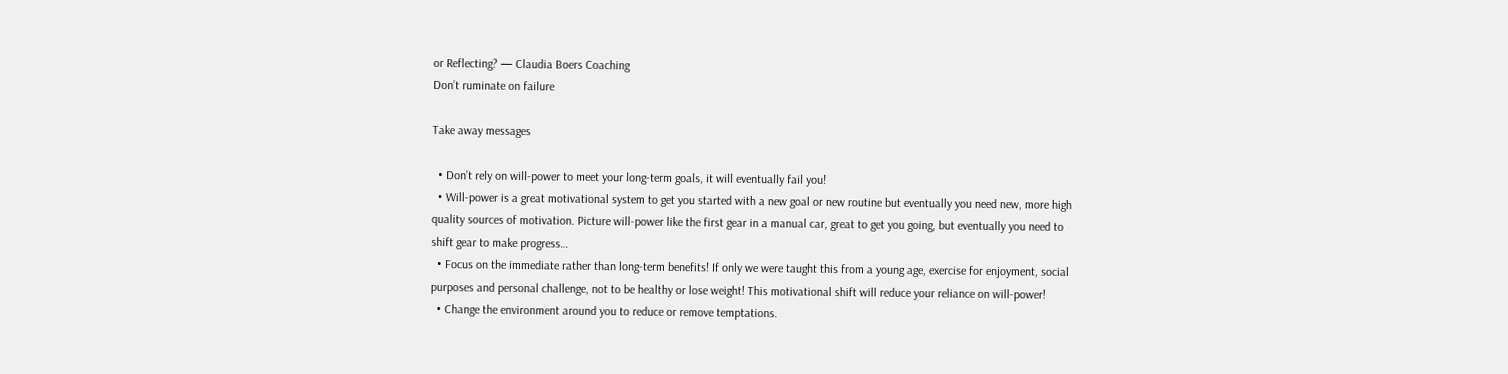or Reflecting? — Claudia Boers Coaching
Don’t ruminate on failure

Take away messages

  • Don’t rely on will-power to meet your long-term goals, it will eventually fail you!
  • Will-power is a great motivational system to get you started with a new goal or new routine but eventually you need new, more high quality sources of motivation. Picture will-power like the first gear in a manual car, great to get you going, but eventually you need to shift gear to make progress…
  • Focus on the immediate rather than long-term benefits! If only we were taught this from a young age, exercise for enjoyment, social purposes and personal challenge, not to be healthy or lose weight! This motivational shift will reduce your reliance on will-power!
  • Change the environment around you to reduce or remove temptations.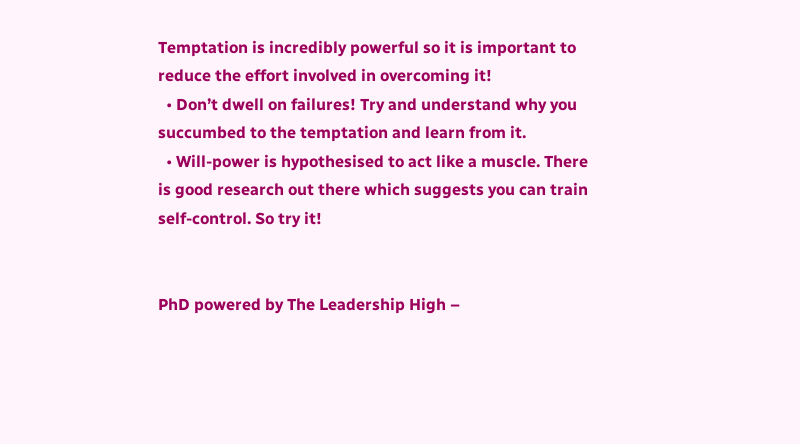Temptation is incredibly powerful so it is important to reduce the effort involved in overcoming it!
  • Don’t dwell on failures! Try and understand why you succumbed to the temptation and learn from it.
  • Will-power is hypothesised to act like a muscle. There is good research out there which suggests you can train self-control. So try it!


PhD powered by The Leadership High –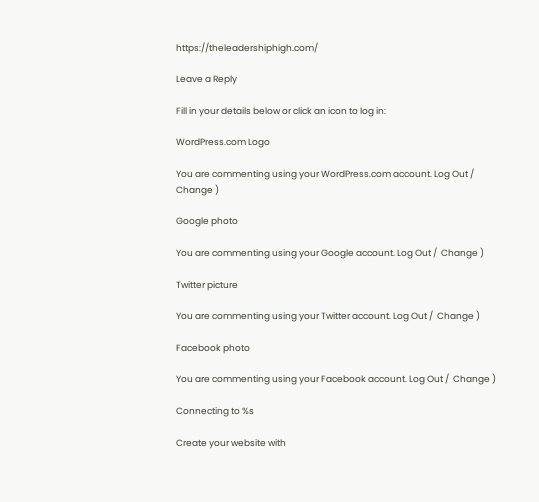https://theleadershiphigh.com/

Leave a Reply

Fill in your details below or click an icon to log in:

WordPress.com Logo

You are commenting using your WordPress.com account. Log Out /  Change )

Google photo

You are commenting using your Google account. Log Out /  Change )

Twitter picture

You are commenting using your Twitter account. Log Out /  Change )

Facebook photo

You are commenting using your Facebook account. Log Out /  Change )

Connecting to %s

Create your website with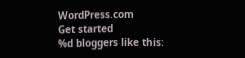WordPress.com
Get started
%d bloggers like this: